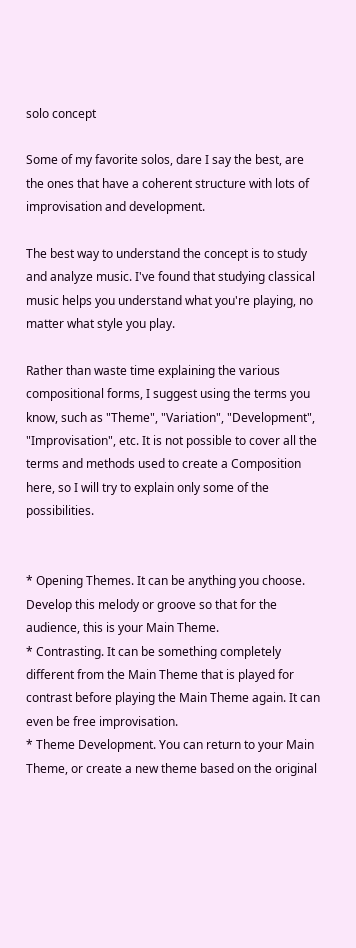solo concept

Some of my favorite solos, dare I say the best, are the ones that have a coherent structure with lots of improvisation and development.

The best way to understand the concept is to study and analyze music. I've found that studying classical music helps you understand what you're playing, no matter what style you play.

Rather than waste time explaining the various compositional forms, I suggest using the terms you know, such as "Theme", "Variation", "Development", "Improvisation", etc. It is not possible to cover all the terms and methods used to create a Composition here, so I will try to explain only some of the possibilities.


* Opening Themes. It can be anything you choose. Develop this melody or groove so that for the audience, this is your Main Theme.
* Contrasting. It can be something completely different from the Main Theme that is played for contrast before playing the Main Theme again. It can even be free improvisation.
* Theme Development. You can return to your Main Theme, or create a new theme based on the original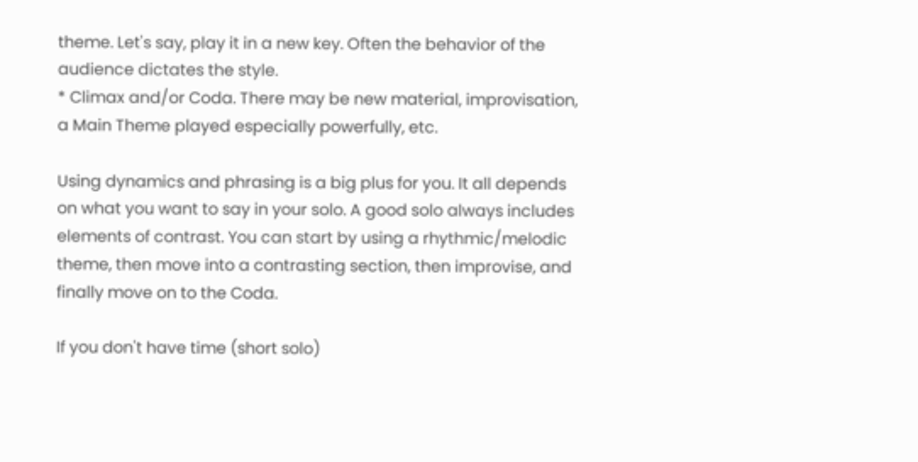theme. Let's say, play it in a new key. Often the behavior of the audience dictates the style.
* Climax and/or Coda. There may be new material, improvisation, a Main Theme played especially powerfully, etc.

Using dynamics and phrasing is a big plus for you. It all depends on what you want to say in your solo. A good solo always includes elements of contrast. You can start by using a rhythmic/melodic theme, then move into a contrasting section, then improvise, and finally move on to the Coda.

If you don't have time (short solo)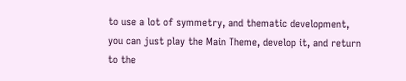to use a lot of symmetry, and thematic development, you can just play the Main Theme, develop it, and return to the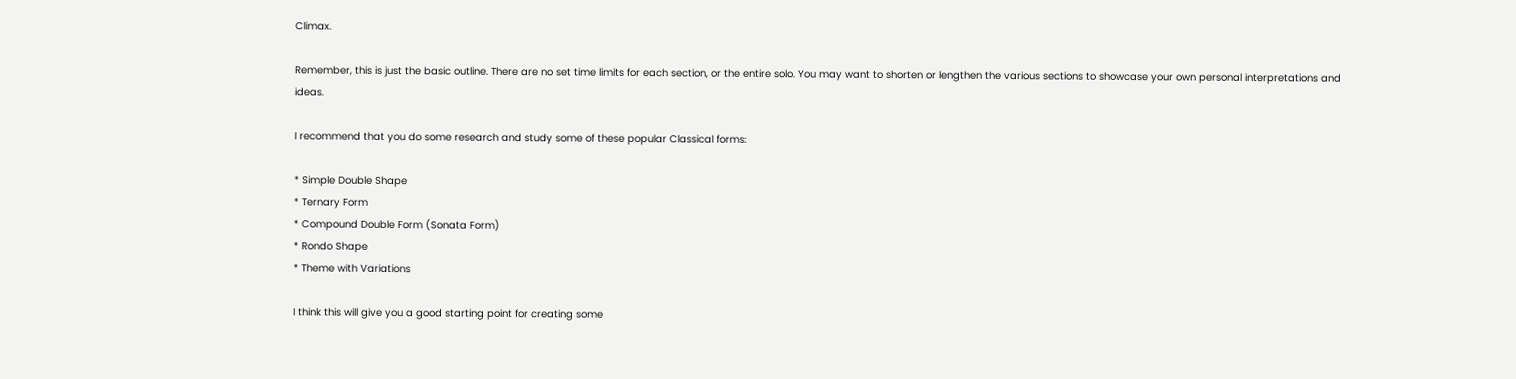Climax.

Remember, this is just the basic outline. There are no set time limits for each section, or the entire solo. You may want to shorten or lengthen the various sections to showcase your own personal interpretations and ideas.

I recommend that you do some research and study some of these popular Classical forms:

* Simple Double Shape
* Ternary Form
* Compound Double Form (Sonata Form)
* Rondo Shape
* Theme with Variations

I think this will give you a good starting point for creating some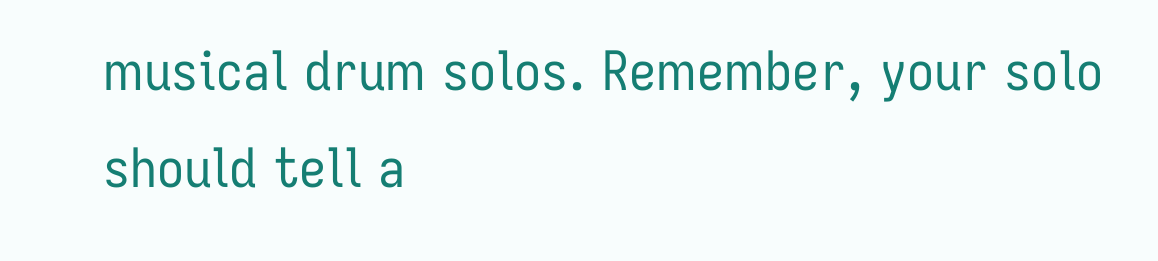musical drum solos. Remember, your solo should tell a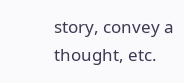story, convey a thought, etc.